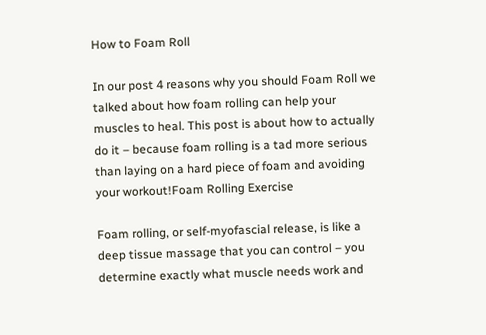How to Foam Roll

In our post 4 reasons why you should Foam Roll we talked about how foam rolling can help your muscles to heal. This post is about how to actually do it – because foam rolling is a tad more serious than laying on a hard piece of foam and avoiding your workout!Foam Rolling Exercise

Foam rolling, or self-myofascial release, is like a deep tissue massage that you can control – you determine exactly what muscle needs work and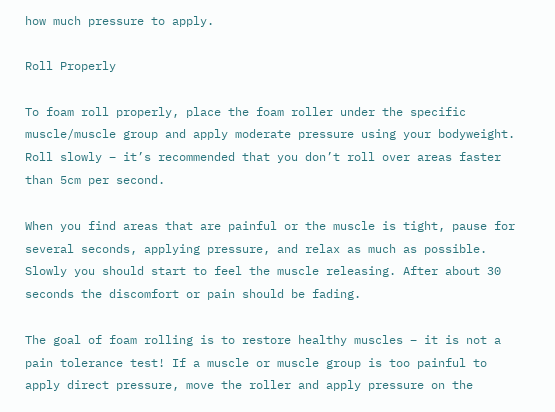how much pressure to apply.

Roll Properly

To foam roll properly, place the foam roller under the specific muscle/muscle group and apply moderate pressure using your bodyweight. Roll slowly – it’s recommended that you don’t roll over areas faster than 5cm per second.

When you find areas that are painful or the muscle is tight, pause for several seconds, applying pressure, and relax as much as possible. Slowly you should start to feel the muscle releasing. After about 30 seconds the discomfort or pain should be fading.

The goal of foam rolling is to restore healthy muscles – it is not a pain tolerance test! If a muscle or muscle group is too painful to apply direct pressure, move the roller and apply pressure on the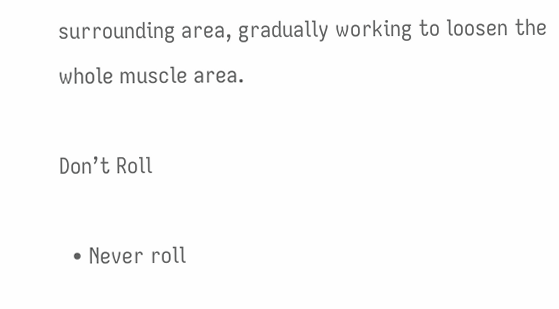surrounding area, gradually working to loosen the whole muscle area.

Don’t Roll

  • Never roll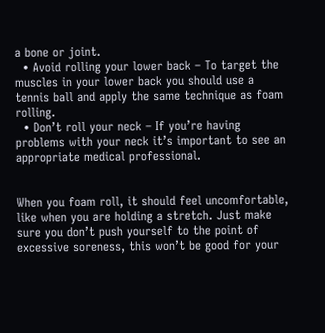a bone or joint.
  • Avoid rolling your lower back – To target the muscles in your lower back you should use a tennis ball and apply the same technique as foam rolling.
  • Don’t roll your neck – If you’re having problems with your neck it’s important to see an appropriate medical professional.


When you foam roll, it should feel uncomfortable, like when you are holding a stretch. Just make sure you don’t push yourself to the point of excessive soreness, this won’t be good for your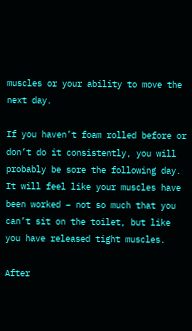muscles or your ability to move the next day.

If you haven’t foam rolled before or don’t do it consistently, you will probably be sore the following day. It will feel like your muscles have been worked – not so much that you can’t sit on the toilet, but like you have released tight muscles.

After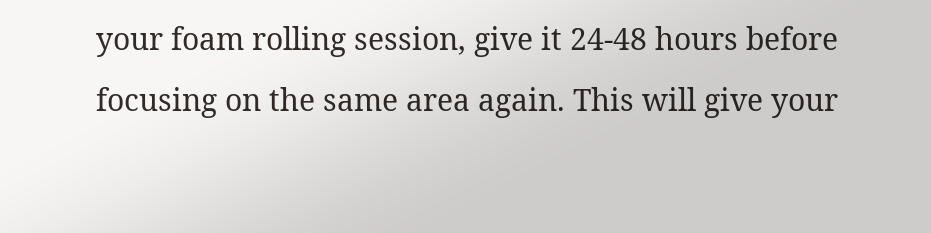your foam rolling session, give it 24-48 hours before focusing on the same area again. This will give your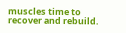muscles time to recover and rebuild.